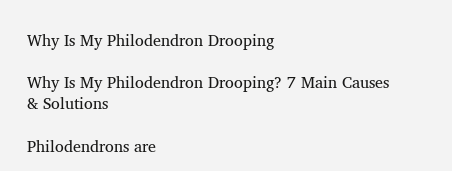Why Is My Philodendron Drooping

Why Is My Philodendron Drooping? 7 Main Causes & Solutions

Philodendrons are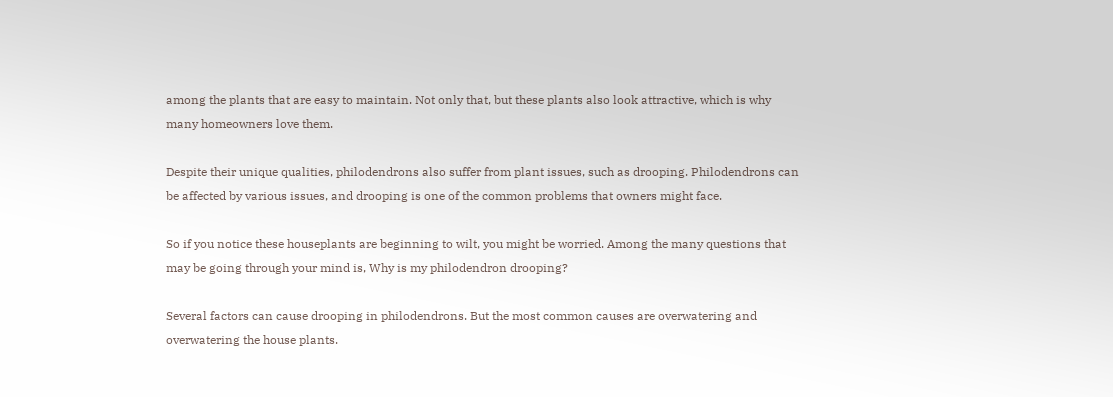among the plants that are easy to maintain. Not only that, but these plants also look attractive, which is why many homeowners love them.

Despite their unique qualities, philodendrons also suffer from plant issues, such as drooping. Philodendrons can be affected by various issues, and drooping is one of the common problems that owners might face.

So if you notice these houseplants are beginning to wilt, you might be worried. Among the many questions that may be going through your mind is, Why is my philodendron drooping?

Several factors can cause drooping in philodendrons. But the most common causes are overwatering and overwatering the house plants.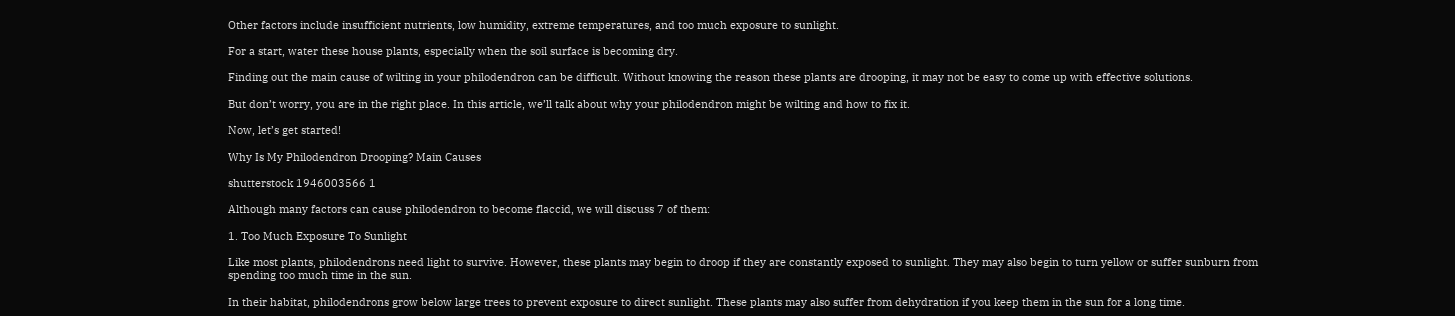Other factors include insufficient nutrients, low humidity, extreme temperatures, and too much exposure to sunlight.

For a start, water these house plants, especially when the soil surface is becoming dry.

Finding out the main cause of wilting in your philodendron can be difficult. Without knowing the reason these plants are drooping, it may not be easy to come up with effective solutions.

But don’t worry, you are in the right place. In this article, we’ll talk about why your philodendron might be wilting and how to fix it.

Now, let’s get started!

Why Is My Philodendron Drooping? Main Causes

shutterstock 1946003566 1

Although many factors can cause philodendron to become flaccid, we will discuss 7 of them:

1. Too Much Exposure To Sunlight

Like most plants, philodendrons need light to survive. However, these plants may begin to droop if they are constantly exposed to sunlight. They may also begin to turn yellow or suffer sunburn from spending too much time in the sun.

In their habitat, philodendrons grow below large trees to prevent exposure to direct sunlight. These plants may also suffer from dehydration if you keep them in the sun for a long time.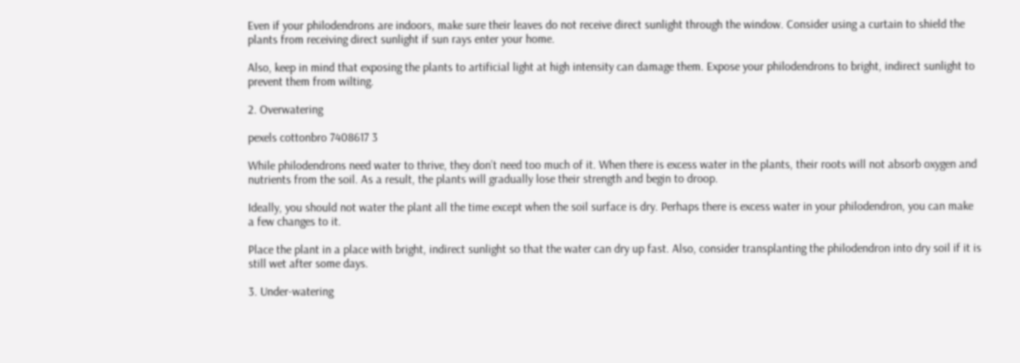Even if your philodendrons are indoors, make sure their leaves do not receive direct sunlight through the window. Consider using a curtain to shield the plants from receiving direct sunlight if sun rays enter your home.

Also, keep in mind that exposing the plants to artificial light at high intensity can damage them. Expose your philodendrons to bright, indirect sunlight to prevent them from wilting.

2. Overwatering

pexels cottonbro 7408617 3

While philodendrons need water to thrive, they don’t need too much of it. When there is excess water in the plants, their roots will not absorb oxygen and nutrients from the soil. As a result, the plants will gradually lose their strength and begin to droop.

Ideally, you should not water the plant all the time except when the soil surface is dry. Perhaps there is excess water in your philodendron, you can make a few changes to it.

Place the plant in a place with bright, indirect sunlight so that the water can dry up fast. Also, consider transplanting the philodendron into dry soil if it is still wet after some days.

3. Under-watering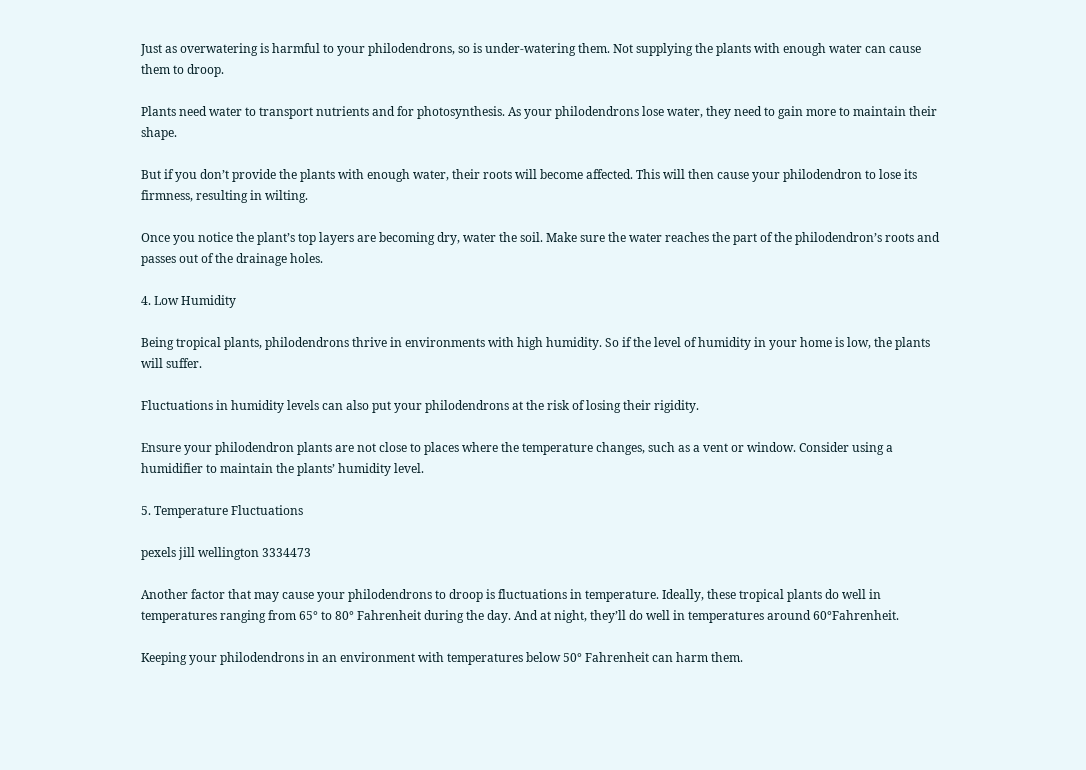Just as overwatering is harmful to your philodendrons, so is under-watering them. Not supplying the plants with enough water can cause them to droop.

Plants need water to transport nutrients and for photosynthesis. As your philodendrons lose water, they need to gain more to maintain their shape.

But if you don’t provide the plants with enough water, their roots will become affected. This will then cause your philodendron to lose its firmness, resulting in wilting.

Once you notice the plant’s top layers are becoming dry, water the soil. Make sure the water reaches the part of the philodendron’s roots and passes out of the drainage holes.

4. Low Humidity

Being tropical plants, philodendrons thrive in environments with high humidity. So if the level of humidity in your home is low, the plants will suffer.

Fluctuations in humidity levels can also put your philodendrons at the risk of losing their rigidity.

Ensure your philodendron plants are not close to places where the temperature changes, such as a vent or window. Consider using a humidifier to maintain the plants’ humidity level.

5. Temperature Fluctuations

pexels jill wellington 3334473

Another factor that may cause your philodendrons to droop is fluctuations in temperature. Ideally, these tropical plants do well in temperatures ranging from 65° to 80° Fahrenheit during the day. And at night, they’ll do well in temperatures around 60°Fahrenheit.

Keeping your philodendrons in an environment with temperatures below 50° Fahrenheit can harm them.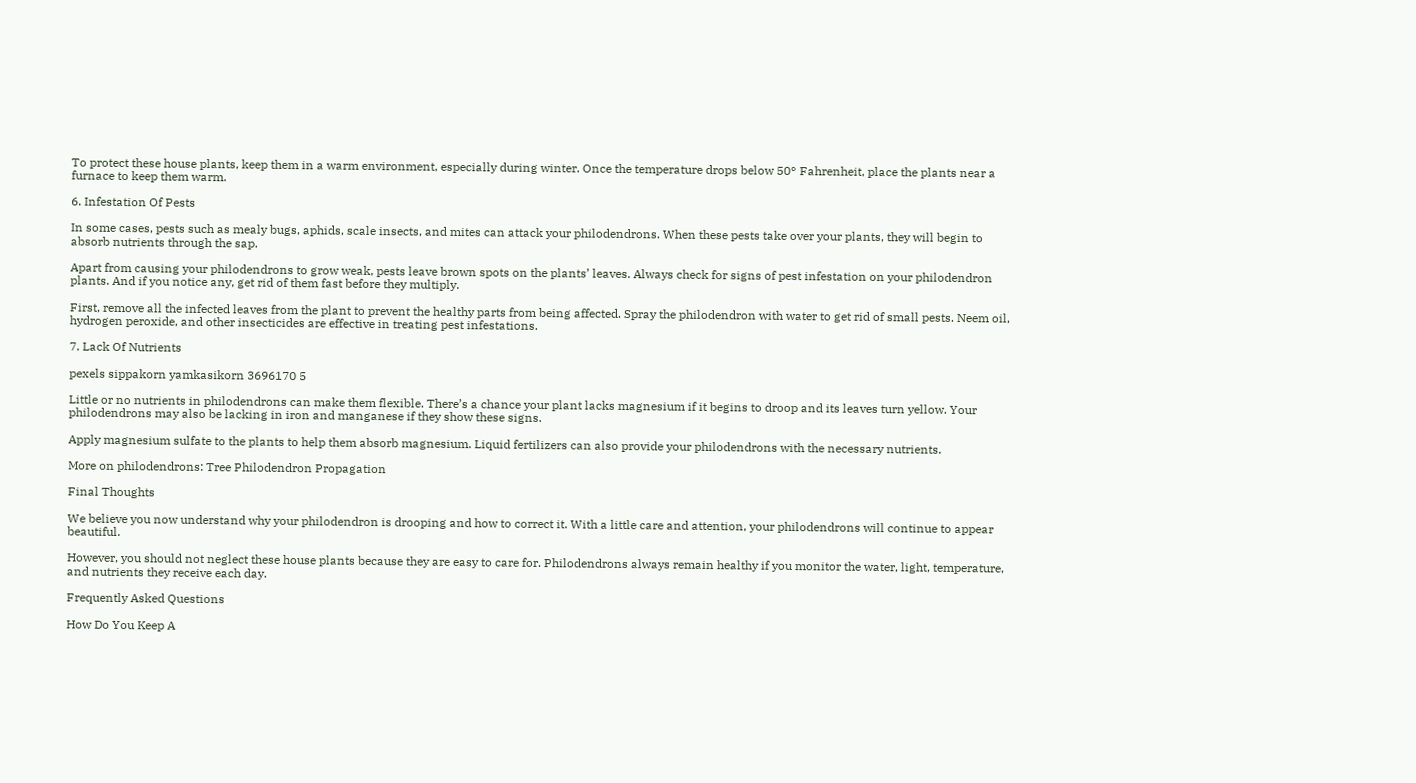To protect these house plants, keep them in a warm environment, especially during winter. Once the temperature drops below 50° Fahrenheit, place the plants near a furnace to keep them warm.

6. Infestation Of Pests

In some cases, pests such as mealy bugs, aphids, scale insects, and mites can attack your philodendrons. When these pests take over your plants, they will begin to absorb nutrients through the sap.

Apart from causing your philodendrons to grow weak, pests leave brown spots on the plants’ leaves. Always check for signs of pest infestation on your philodendron plants. And if you notice any, get rid of them fast before they multiply.

First, remove all the infected leaves from the plant to prevent the healthy parts from being affected. Spray the philodendron with water to get rid of small pests. Neem oil, hydrogen peroxide, and other insecticides are effective in treating pest infestations.

7. Lack Of Nutrients

pexels sippakorn yamkasikorn 3696170 5

Little or no nutrients in philodendrons can make them flexible. There’s a chance your plant lacks magnesium if it begins to droop and its leaves turn yellow. Your philodendrons may also be lacking in iron and manganese if they show these signs.

Apply magnesium sulfate to the plants to help them absorb magnesium. Liquid fertilizers can also provide your philodendrons with the necessary nutrients.

More on philodendrons: Tree Philodendron Propagation

Final Thoughts

We believe you now understand why your philodendron is drooping and how to correct it. With a little care and attention, your philodendrons will continue to appear beautiful.

However, you should not neglect these house plants because they are easy to care for. Philodendrons always remain healthy if you monitor the water, light, temperature, and nutrients they receive each day.

Frequently Asked Questions

How Do You Keep A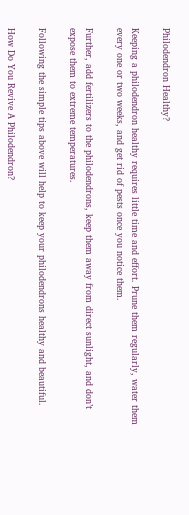Philodendron Healthy?

Keeping a philodendron healthy requires little time and effort. Prune them regularly, water them every one or two weeks, and get rid of pests once you notice them.

Further, add fertilizers to the philodendrons, keep them away from direct sunlight, and don’t expose them to extreme temperatures.

Following the simple tips above will help to keep your philodendrons healthy and beautiful.

How Do You Revive A Philodendron?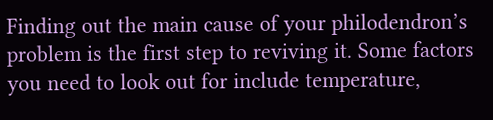Finding out the main cause of your philodendron’s problem is the first step to reviving it. Some factors you need to look out for include temperature,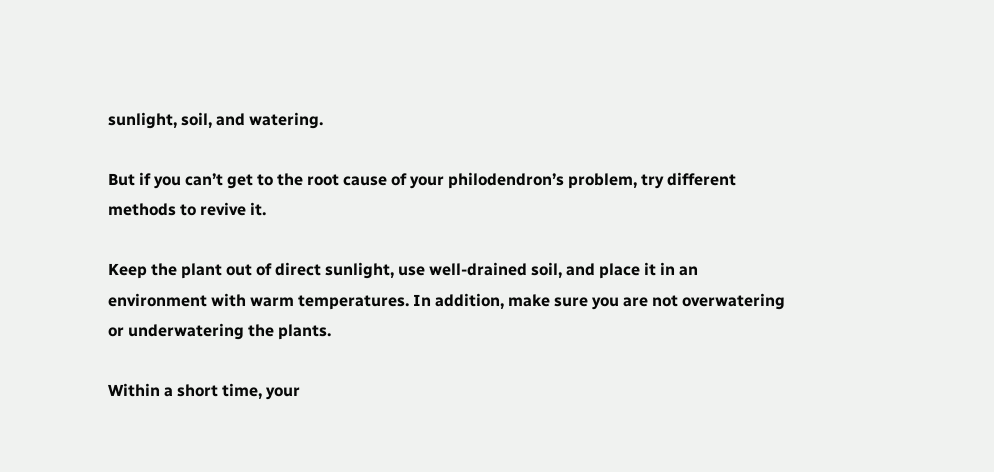sunlight, soil, and watering.

But if you can’t get to the root cause of your philodendron’s problem, try different methods to revive it.

Keep the plant out of direct sunlight, use well-drained soil, and place it in an environment with warm temperatures. In addition, make sure you are not overwatering or underwatering the plants.

Within a short time, your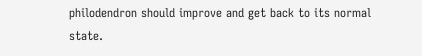philodendron should improve and get back to its normal state.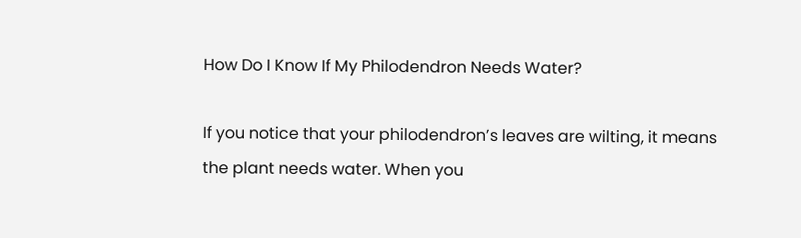How Do I Know If My Philodendron Needs Water?

If you notice that your philodendron’s leaves are wilting, it means the plant needs water. When you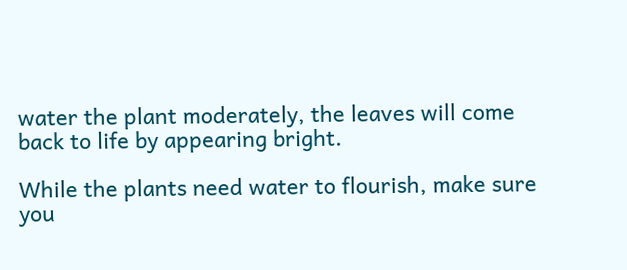water the plant moderately, the leaves will come back to life by appearing bright.

While the plants need water to flourish, make sure you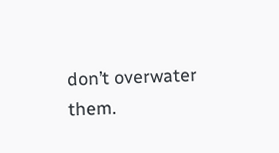don’t overwater them.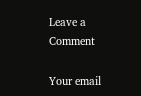Leave a Comment

Your email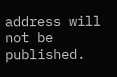address will not be published.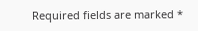Required fields are marked *